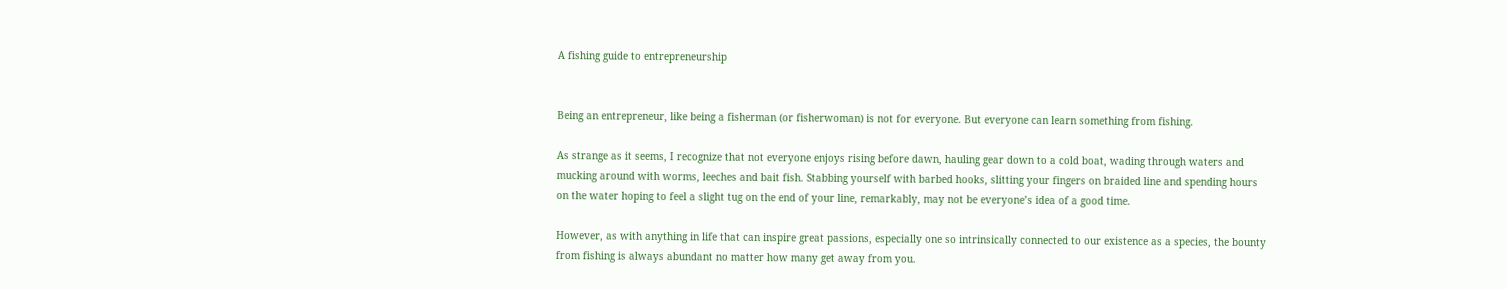A fishing guide to entrepreneurship


Being an entrepreneur, like being a fisherman (or fisherwoman) is not for everyone. But everyone can learn something from fishing.

As strange as it seems, I recognize that not everyone enjoys rising before dawn, hauling gear down to a cold boat, wading through waters and mucking around with worms, leeches and bait fish. Stabbing yourself with barbed hooks, slitting your fingers on braided line and spending hours on the water hoping to feel a slight tug on the end of your line, remarkably, may not be everyone’s idea of a good time.

However, as with anything in life that can inspire great passions, especially one so intrinsically connected to our existence as a species, the bounty from fishing is always abundant no matter how many get away from you.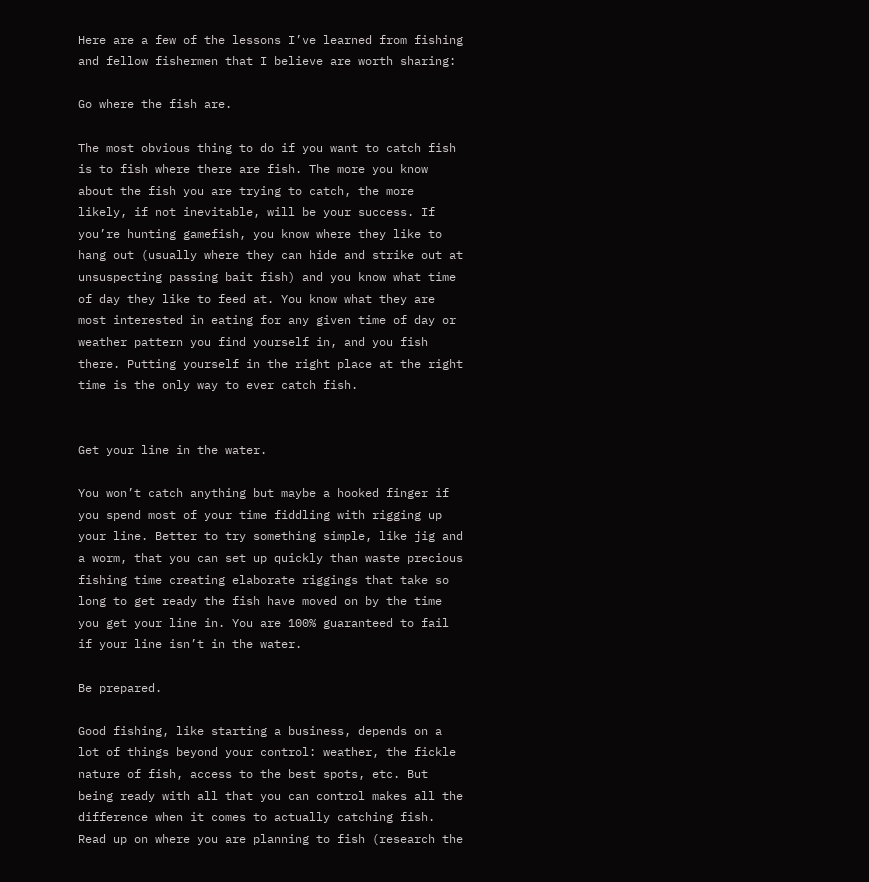Here are a few of the lessons I’ve learned from fishing and fellow fishermen that I believe are worth sharing:

Go where the fish are.

The most obvious thing to do if you want to catch fish is to fish where there are fish. The more you know about the fish you are trying to catch, the more likely, if not inevitable, will be your success. If you’re hunting gamefish, you know where they like to hang out (usually where they can hide and strike out at unsuspecting passing bait fish) and you know what time of day they like to feed at. You know what they are most interested in eating for any given time of day or weather pattern you find yourself in, and you fish there. Putting yourself in the right place at the right time is the only way to ever catch fish.


Get your line in the water.

You won’t catch anything but maybe a hooked finger if you spend most of your time fiddling with rigging up your line. Better to try something simple, like jig and a worm, that you can set up quickly than waste precious fishing time creating elaborate riggings that take so long to get ready the fish have moved on by the time you get your line in. You are 100% guaranteed to fail if your line isn’t in the water.

Be prepared.

Good fishing, like starting a business, depends on a lot of things beyond your control: weather, the fickle nature of fish, access to the best spots, etc. But being ready with all that you can control makes all the difference when it comes to actually catching fish. Read up on where you are planning to fish (research the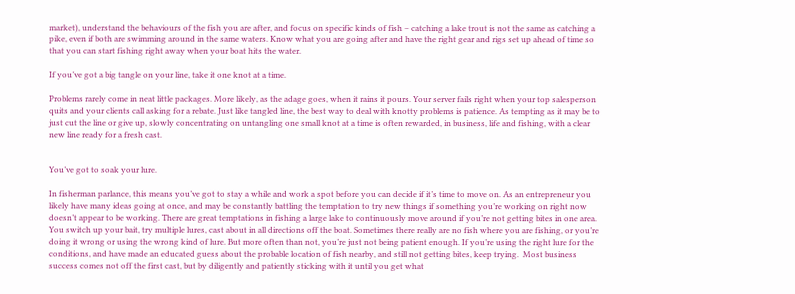market), understand the behaviours of the fish you are after, and focus on specific kinds of fish – catching a lake trout is not the same as catching a pike, even if both are swimming around in the same waters. Know what you are going after and have the right gear and rigs set up ahead of time so that you can start fishing right away when your boat hits the water.

If you’ve got a big tangle on your line, take it one knot at a time.

Problems rarely come in neat little packages. More likely, as the adage goes, when it rains it pours. Your server fails right when your top salesperson quits and your clients call asking for a rebate. Just like tangled line, the best way to deal with knotty problems is patience. As tempting as it may be to just cut the line or give up, slowly concentrating on untangling one small knot at a time is often rewarded, in business, life and fishing, with a clear new line ready for a fresh cast.


You’ve got to soak your lure.

In fisherman parlance, this means you’ve got to stay a while and work a spot before you can decide if it’s time to move on. As an entrepreneur you likely have many ideas going at once, and may be constantly battling the temptation to try new things if something you’re working on right now doesn’t appear to be working. There are great temptations in fishing a large lake to continuously move around if you’re not getting bites in one area. You switch up your bait, try multiple lures, cast about in all directions off the boat. Sometimes there really are no fish where you are fishing, or you’re doing it wrong or using the wrong kind of lure. But more often than not, you’re just not being patient enough. If you’re using the right lure for the conditions, and have made an educated guess about the probable location of fish nearby, and still not getting bites, keep trying.  Most business success comes not off the first cast, but by diligently and patiently sticking with it until you get what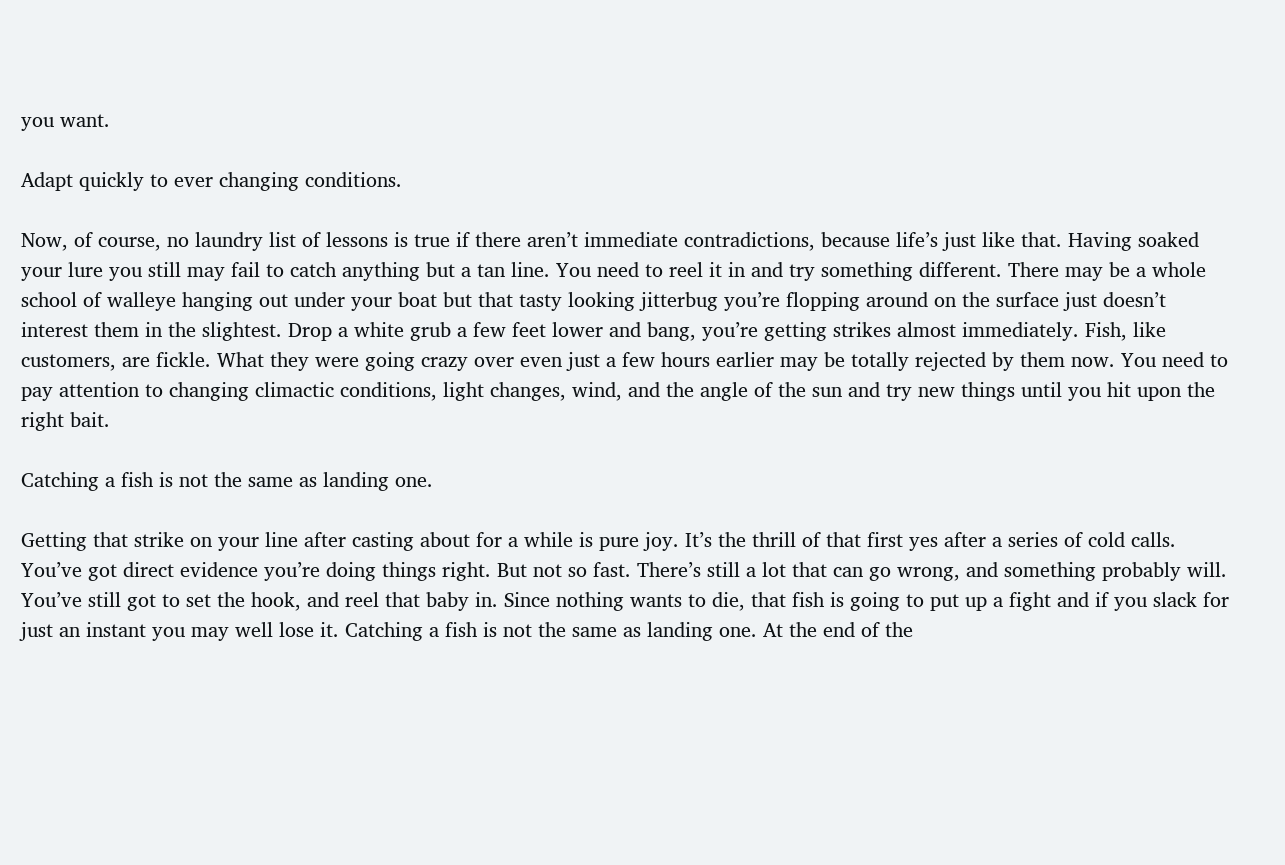you want.

Adapt quickly to ever changing conditions.

Now, of course, no laundry list of lessons is true if there aren’t immediate contradictions, because life’s just like that. Having soaked your lure you still may fail to catch anything but a tan line. You need to reel it in and try something different. There may be a whole school of walleye hanging out under your boat but that tasty looking jitterbug you’re flopping around on the surface just doesn’t interest them in the slightest. Drop a white grub a few feet lower and bang, you’re getting strikes almost immediately. Fish, like customers, are fickle. What they were going crazy over even just a few hours earlier may be totally rejected by them now. You need to pay attention to changing climactic conditions, light changes, wind, and the angle of the sun and try new things until you hit upon the right bait.

Catching a fish is not the same as landing one.

Getting that strike on your line after casting about for a while is pure joy. It’s the thrill of that first yes after a series of cold calls. You’ve got direct evidence you’re doing things right. But not so fast. There’s still a lot that can go wrong, and something probably will. You’ve still got to set the hook, and reel that baby in. Since nothing wants to die, that fish is going to put up a fight and if you slack for just an instant you may well lose it. Catching a fish is not the same as landing one. At the end of the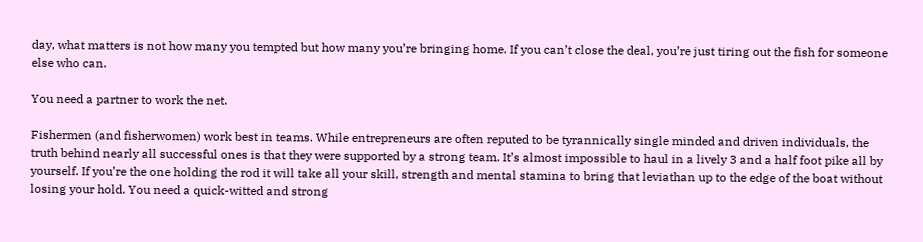day, what matters is not how many you tempted but how many you’re bringing home. If you can’t close the deal, you’re just tiring out the fish for someone else who can.

You need a partner to work the net.

Fishermen (and fisherwomen) work best in teams. While entrepreneurs are often reputed to be tyrannically single minded and driven individuals, the truth behind nearly all successful ones is that they were supported by a strong team. It’s almost impossible to haul in a lively 3 and a half foot pike all by yourself. If you’re the one holding the rod it will take all your skill, strength and mental stamina to bring that leviathan up to the edge of the boat without losing your hold. You need a quick-witted and strong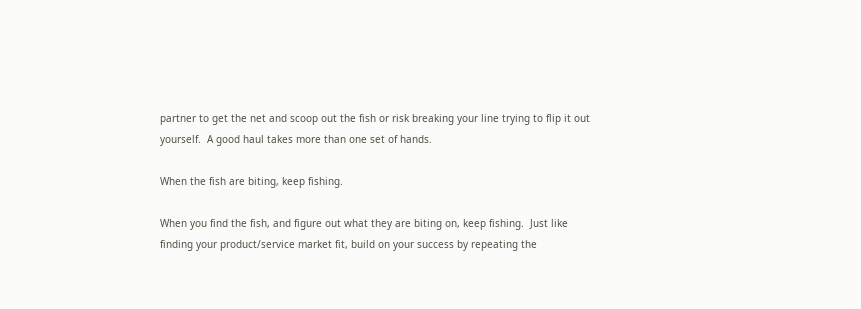partner to get the net and scoop out the fish or risk breaking your line trying to flip it out yourself.  A good haul takes more than one set of hands.

When the fish are biting, keep fishing.

When you find the fish, and figure out what they are biting on, keep fishing.  Just like finding your product/service market fit, build on your success by repeating the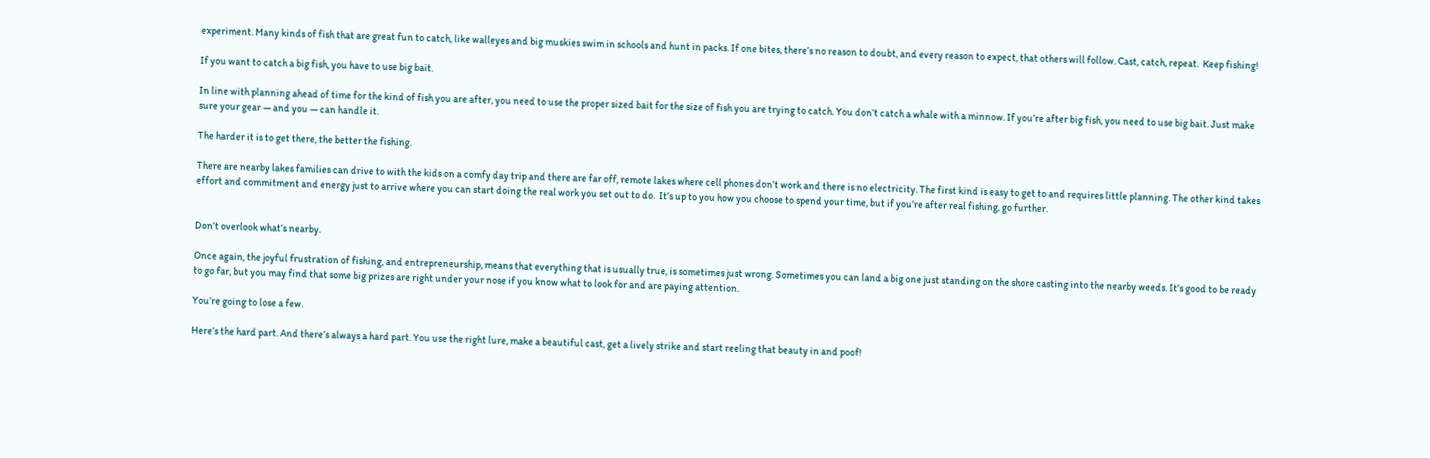experiment. Many kinds of fish that are great fun to catch, like walleyes and big muskies swim in schools and hunt in packs. If one bites, there’s no reason to doubt, and every reason to expect, that others will follow. Cast, catch, repeat.  Keep fishing!

If you want to catch a big fish, you have to use big bait.

In line with planning ahead of time for the kind of fish you are after, you need to use the proper sized bait for the size of fish you are trying to catch. You don’t catch a whale with a minnow. If you’re after big fish, you need to use big bait. Just make sure your gear — and you — can handle it.

The harder it is to get there, the better the fishing.

There are nearby lakes families can drive to with the kids on a comfy day trip and there are far off, remote lakes where cell phones don’t work and there is no electricity. The first kind is easy to get to and requires little planning. The other kind takes effort and commitment and energy just to arrive where you can start doing the real work you set out to do.  It’s up to you how you choose to spend your time, but if you’re after real fishing, go further.


Don’t overlook what’s nearby.

Once again, the joyful frustration of fishing, and entrepreneurship, means that everything that is usually true, is sometimes just wrong. Sometimes you can land a big one just standing on the shore casting into the nearby weeds. It’s good to be ready to go far, but you may find that some big prizes are right under your nose if you know what to look for and are paying attention.

You’re going to lose a few.

Here’s the hard part. And there’s always a hard part. You use the right lure, make a beautiful cast, get a lively strike and start reeling that beauty in and poof!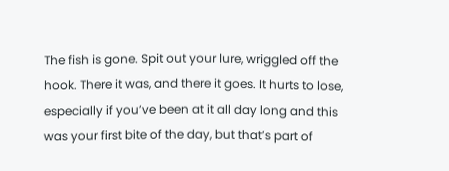The fish is gone. Spit out your lure, wriggled off the hook. There it was, and there it goes. It hurts to lose, especially if you’ve been at it all day long and this was your first bite of the day, but that’s part of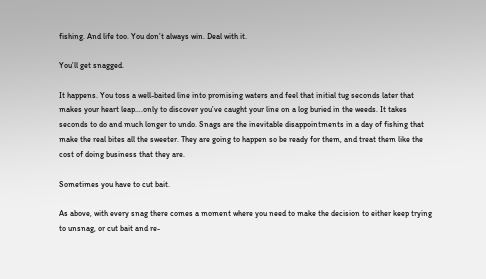fishing. And life too. You don’t always win. Deal with it.

You’ll get snagged.

It happens. You toss a well-baited line into promising waters and feel that initial tug seconds later that makes your heart leap….only to discover you’ve caught your line on a log buried in the weeds. It takes seconds to do and much longer to undo. Snags are the inevitable disappointments in a day of fishing that make the real bites all the sweeter. They are going to happen so be ready for them, and treat them like the cost of doing business that they are.

Sometimes you have to cut bait.

As above, with every snag there comes a moment where you need to make the decision to either keep trying to unsnag, or cut bait and re-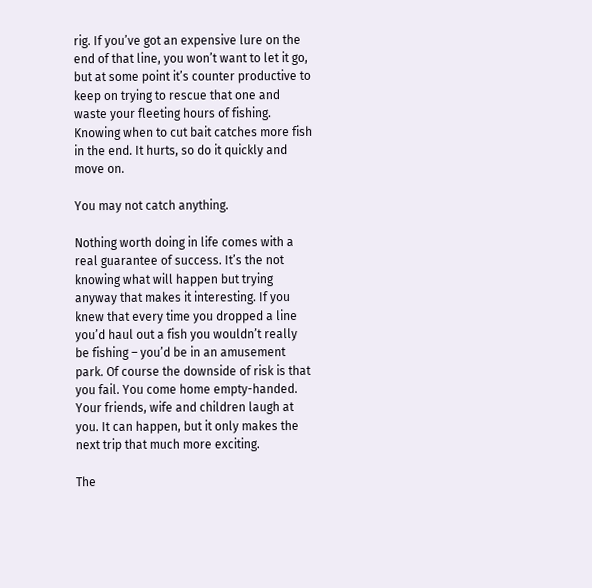rig. If you’ve got an expensive lure on the end of that line, you won’t want to let it go, but at some point it’s counter productive to keep on trying to rescue that one and waste your fleeting hours of fishing. Knowing when to cut bait catches more fish in the end. It hurts, so do it quickly and move on.

You may not catch anything.

Nothing worth doing in life comes with a real guarantee of success. It’s the not knowing what will happen but trying anyway that makes it interesting. If you knew that every time you dropped a line you’d haul out a fish you wouldn’t really be fishing – you’d be in an amusement park. Of course the downside of risk is that you fail. You come home empty-handed. Your friends, wife and children laugh at you. It can happen, but it only makes the next trip that much more exciting.

The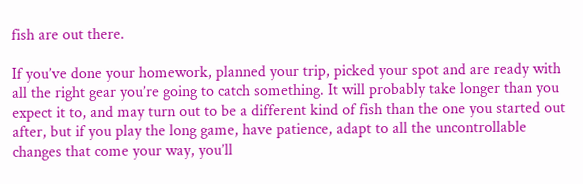fish are out there.

If you’ve done your homework, planned your trip, picked your spot and are ready with all the right gear you’re going to catch something. It will probably take longer than you expect it to, and may turn out to be a different kind of fish than the one you started out after, but if you play the long game, have patience, adapt to all the uncontrollable changes that come your way, you’ll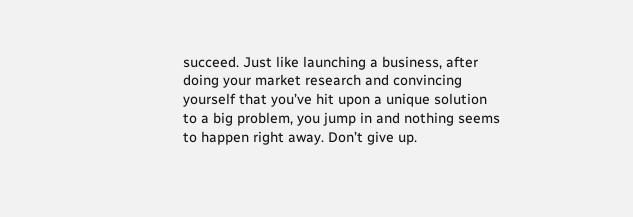succeed. Just like launching a business, after doing your market research and convincing yourself that you’ve hit upon a unique solution to a big problem, you jump in and nothing seems to happen right away. Don’t give up.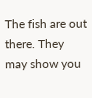The fish are out there. They may show you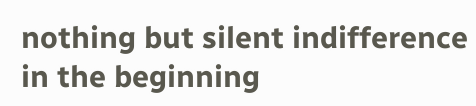nothing but silent indifference in the beginning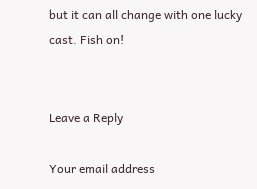but it can all change with one lucky cast. Fish on!


Leave a Reply

Your email address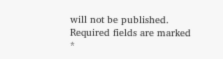will not be published. Required fields are marked *